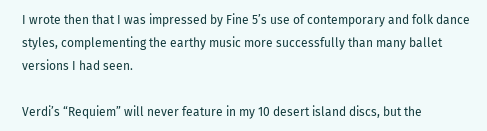I wrote then that I was impressed by Fine 5’s use of contemporary and folk dance styles, complementing the earthy music more successfully than many ballet versions I had seen.

Verdi’s “Requiem” will never feature in my 10 desert island discs, but the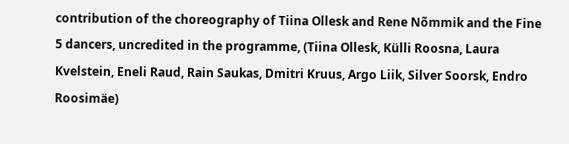contribution of the choreography of Tiina Ollesk and Rene Nõmmik and the Fine 5 dancers, uncredited in the programme, (Tiina Ollesk, Külli Roosna, Laura Kvelstein, Eneli Raud, Rain Saukas, Dmitri Kruus, Argo Liik, Silver Soorsk, Endro Roosimäe)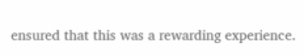ensured that this was a rewarding experience.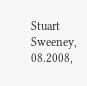Stuart Sweeney, 08.2008,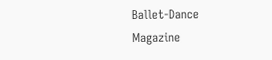Ballet-Dance Magazine